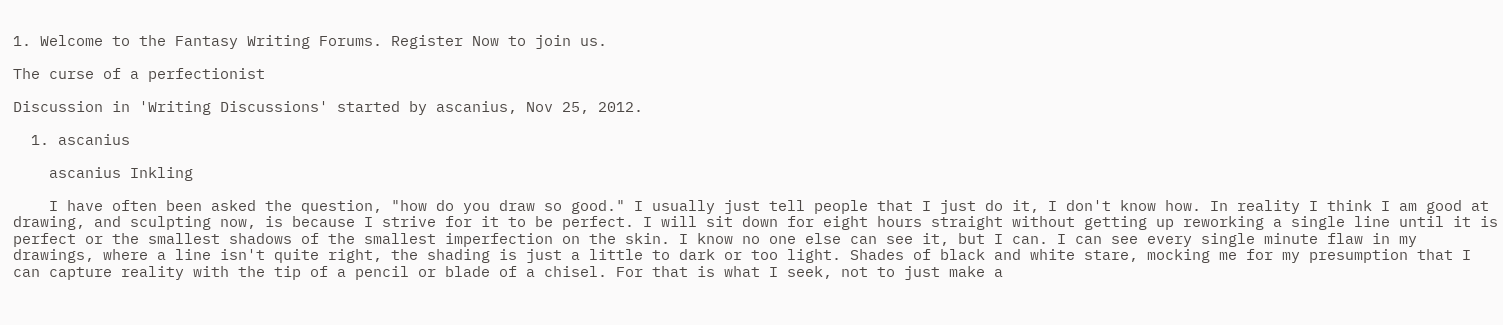1. Welcome to the Fantasy Writing Forums. Register Now to join us.

The curse of a perfectionist

Discussion in 'Writing Discussions' started by ascanius, Nov 25, 2012.

  1. ascanius

    ascanius Inkling

    I have often been asked the question, "how do you draw so good." I usually just tell people that I just do it, I don't know how. In reality I think I am good at drawing, and sculpting now, is because I strive for it to be perfect. I will sit down for eight hours straight without getting up reworking a single line until it is perfect or the smallest shadows of the smallest imperfection on the skin. I know no one else can see it, but I can. I can see every single minute flaw in my drawings, where a line isn't quite right, the shading is just a little to dark or too light. Shades of black and white stare, mocking me for my presumption that I can capture reality with the tip of a pencil or blade of a chisel. For that is what I seek, not to just make a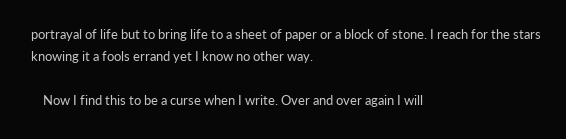portrayal of life but to bring life to a sheet of paper or a block of stone. I reach for the stars knowing it a fools errand yet I know no other way.

    Now I find this to be a curse when I write. Over and over again I will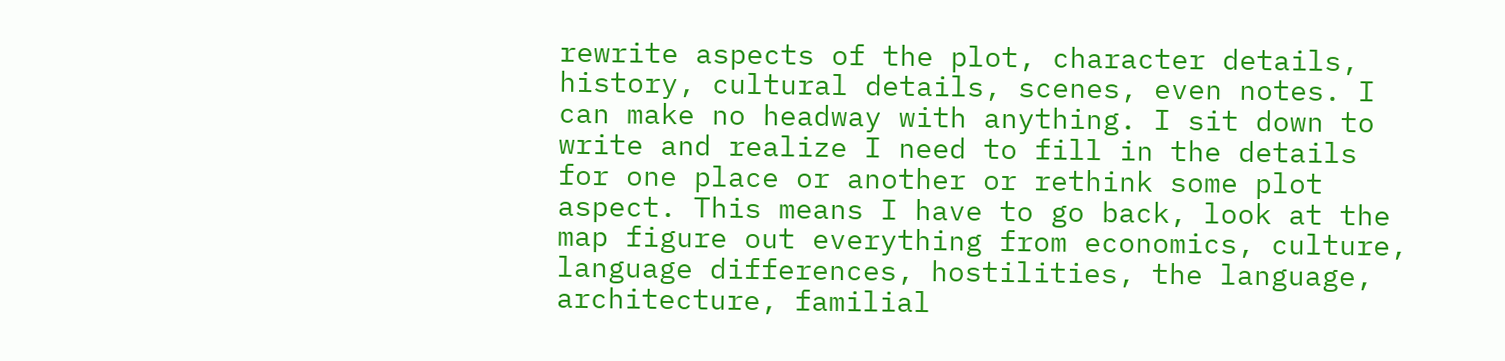rewrite aspects of the plot, character details, history, cultural details, scenes, even notes. I can make no headway with anything. I sit down to write and realize I need to fill in the details for one place or another or rethink some plot aspect. This means I have to go back, look at the map figure out everything from economics, culture, language differences, hostilities, the language, architecture, familial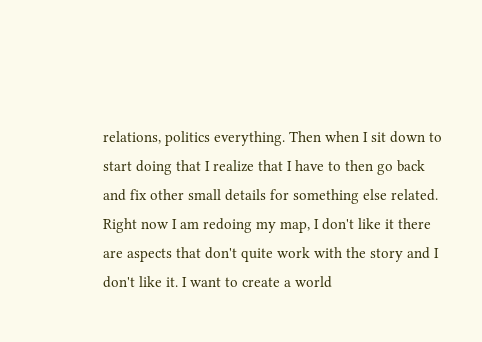relations, politics everything. Then when I sit down to start doing that I realize that I have to then go back and fix other small details for something else related. Right now I am redoing my map, I don't like it there are aspects that don't quite work with the story and I don't like it. I want to create a world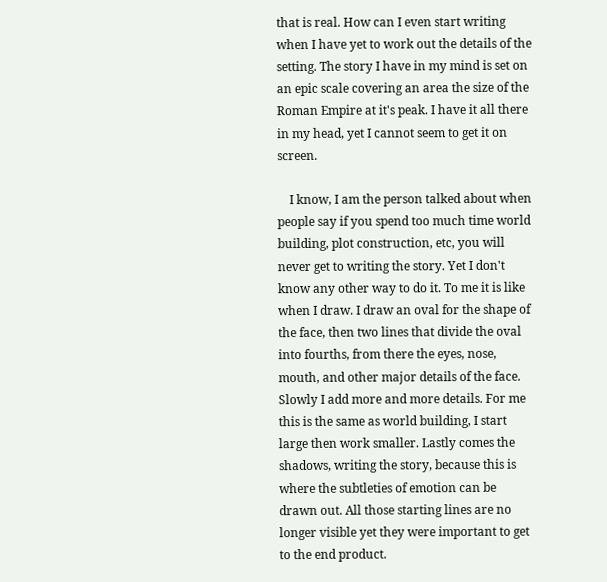that is real. How can I even start writing when I have yet to work out the details of the setting. The story I have in my mind is set on an epic scale covering an area the size of the Roman Empire at it's peak. I have it all there in my head, yet I cannot seem to get it on screen.

    I know, I am the person talked about when people say if you spend too much time world building, plot construction, etc, you will never get to writing the story. Yet I don't know any other way to do it. To me it is like when I draw. I draw an oval for the shape of the face, then two lines that divide the oval into fourths, from there the eyes, nose, mouth, and other major details of the face. Slowly I add more and more details. For me this is the same as world building, I start large then work smaller. Lastly comes the shadows, writing the story, because this is where the subtleties of emotion can be drawn out. All those starting lines are no longer visible yet they were important to get to the end product.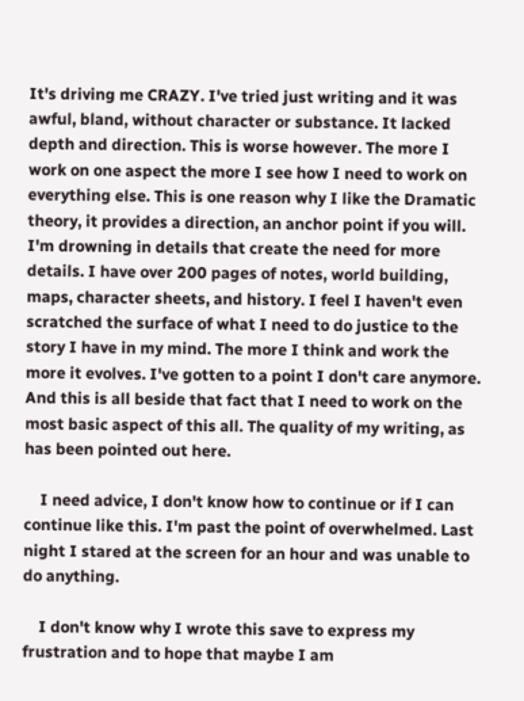It's driving me CRAZY. I've tried just writing and it was awful, bland, without character or substance. It lacked depth and direction. This is worse however. The more I work on one aspect the more I see how I need to work on everything else. This is one reason why I like the Dramatic theory, it provides a direction, an anchor point if you will. I'm drowning in details that create the need for more details. I have over 200 pages of notes, world building, maps, character sheets, and history. I feel I haven't even scratched the surface of what I need to do justice to the story I have in my mind. The more I think and work the more it evolves. I've gotten to a point I don't care anymore. And this is all beside that fact that I need to work on the most basic aspect of this all. The quality of my writing, as has been pointed out here.

    I need advice, I don't know how to continue or if I can continue like this. I'm past the point of overwhelmed. Last night I stared at the screen for an hour and was unable to do anything.

    I don't know why I wrote this save to express my frustration and to hope that maybe I am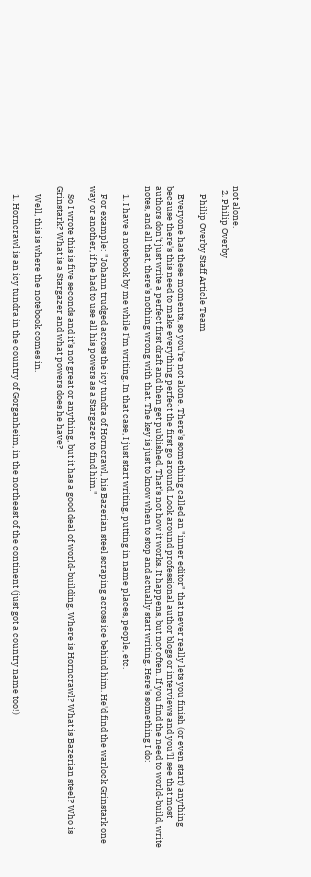not alone.
  2. Philip Overby

    Philip Overby Staff Article Team

    Everyone has these moments, so you're not alone. There's something called an "inner editor" that never really lets you finish (or even start) anything because there's this need to make everything perfect the first go around. Look around professional author blogs or interviews and you'll see that most authors don't just write a perfect first draft and then get published. That's not how it works. It happens, but not often. If you find the need to world-build, write notes, and all that, there's nothing wrong with that. The key is just to know when to stop and actually start writing. Here's something I do:

    1. I have a notebook by me while I'm writing. In that case, I just start writing, putting in name places, people, etc.

    For example: "Johann trudged across the icy tundra of Horncrawl, his Bazerian steel scraping across ice behind him. He'd find the warlock Grinstark one way or another, if he had to use all his powers as a Stargazer to find him."

    So I wrote this is five seconds and it's not great or anything, but it has a good deal of world-building. Where is Horncrawl? What is Bazerian steel? Who is Grinstark? What is a Stargazer and what powers does he have?

    Well, this is where the notebook comes in.

    1. Horncrawl is an icy tundra in the country of Gorganheim, in the northeast of the continent (just got a country name too!)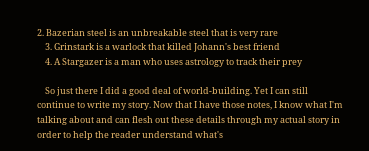2. Bazerian steel is an unbreakable steel that is very rare
    3. Grinstark is a warlock that killed Johann's best friend
    4. A Stargazer is a man who uses astrology to track their prey

    So just there I did a good deal of world-building. Yet I can still continue to write my story. Now that I have those notes, I know what I'm talking about and can flesh out these details through my actual story in order to help the reader understand what's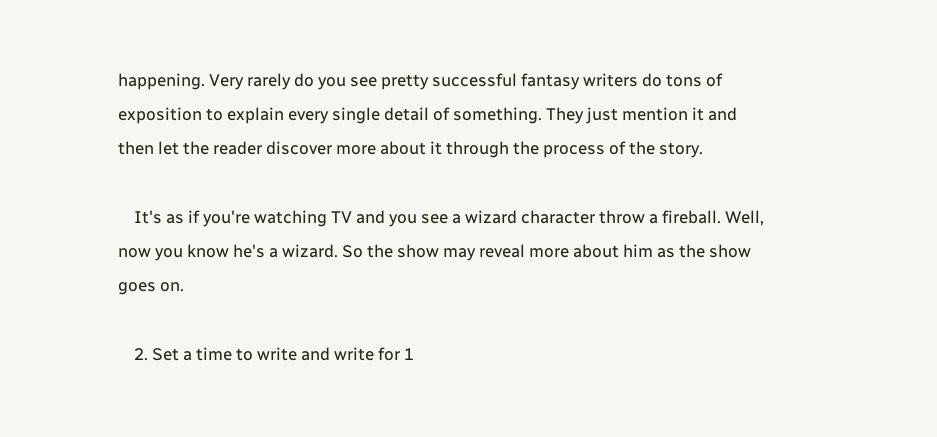happening. Very rarely do you see pretty successful fantasy writers do tons of exposition to explain every single detail of something. They just mention it and then let the reader discover more about it through the process of the story.

    It's as if you're watching TV and you see a wizard character throw a fireball. Well, now you know he's a wizard. So the show may reveal more about him as the show goes on.

    2. Set a time to write and write for 1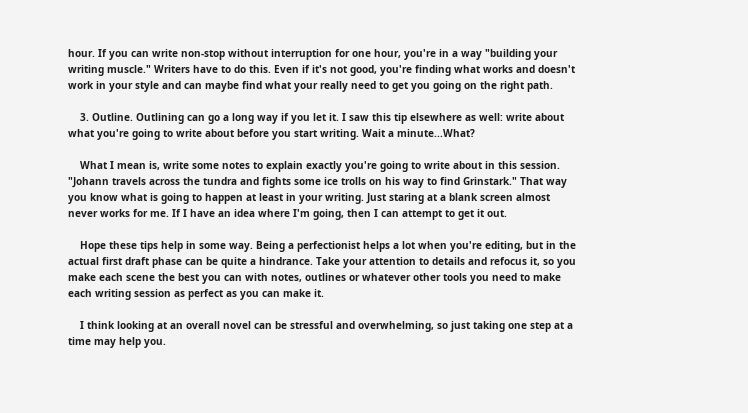hour. If you can write non-stop without interruption for one hour, you're in a way "building your writing muscle." Writers have to do this. Even if it's not good, you're finding what works and doesn't work in your style and can maybe find what your really need to get you going on the right path.

    3. Outline. Outlining can go a long way if you let it. I saw this tip elsewhere as well: write about what you're going to write about before you start writing. Wait a minute...What?

    What I mean is, write some notes to explain exactly you're going to write about in this session. "Johann travels across the tundra and fights some ice trolls on his way to find Grinstark." That way you know what is going to happen at least in your writing. Just staring at a blank screen almost never works for me. If I have an idea where I'm going, then I can attempt to get it out.

    Hope these tips help in some way. Being a perfectionist helps a lot when you're editing, but in the actual first draft phase can be quite a hindrance. Take your attention to details and refocus it, so you make each scene the best you can with notes, outlines or whatever other tools you need to make each writing session as perfect as you can make it.

    I think looking at an overall novel can be stressful and overwhelming, so just taking one step at a time may help you.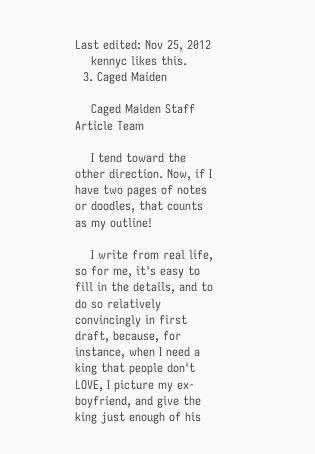Last edited: Nov 25, 2012
    kennyc likes this.
  3. Caged Maiden

    Caged Maiden Staff Article Team

    I tend toward the other direction. Now, if I have two pages of notes or doodles, that counts as my outline!

    I write from real life, so for me, it's easy to fill in the details, and to do so relatively convincingly in first draft, because, for instance, when I need a king that people don't LOVE, I picture my ex-boyfriend, and give the king just enough of his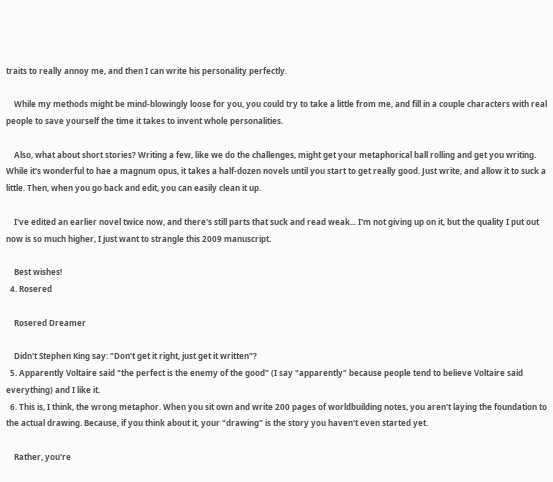traits to really annoy me, and then I can write his personality perfectly.

    While my methods might be mind-blowingly loose for you, you could try to take a little from me, and fill in a couple characters with real people to save yourself the time it takes to invent whole personalities.

    Also, what about short stories? Writing a few, like we do the challenges, might get your metaphorical ball rolling and get you writing. While it's wonderful to hae a magnum opus, it takes a half-dozen novels until you start to get really good. Just write, and allow it to suck a little. Then, when you go back and edit, you can easily clean it up.

    I've edited an earlier novel twice now, and there's still parts that suck and read weak... I'm not giving up on it, but the quality I put out now is so much higher, I just want to strangle this 2009 manuscript.

    Best wishes!
  4. Rosered

    Rosered Dreamer

    Didn't Stephen King say: "Don't get it right, just get it written"?
  5. Apparently Voltaire said "the perfect is the enemy of the good" (I say "apparently" because people tend to believe Voltaire said everything) and I like it.
  6. This is, I think, the wrong metaphor. When you sit own and write 200 pages of worldbuilding notes, you aren't laying the foundation to the actual drawing. Because, if you think about it, your "drawing" is the story you haven't even started yet.

    Rather, you're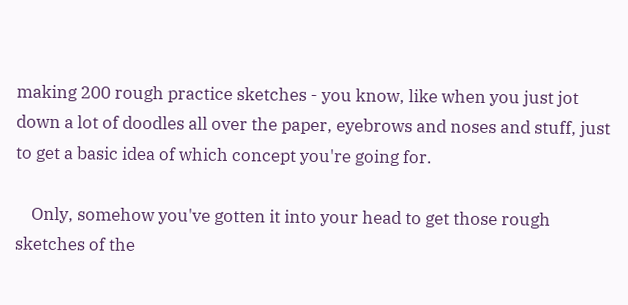making 200 rough practice sketches - you know, like when you just jot down a lot of doodles all over the paper, eyebrows and noses and stuff, just to get a basic idea of which concept you're going for.

    Only, somehow you've gotten it into your head to get those rough sketches of the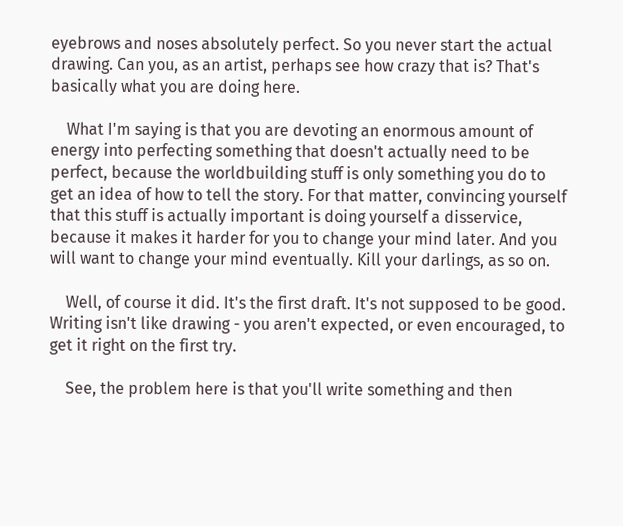eyebrows and noses absolutely perfect. So you never start the actual drawing. Can you, as an artist, perhaps see how crazy that is? That's basically what you are doing here.

    What I'm saying is that you are devoting an enormous amount of energy into perfecting something that doesn't actually need to be perfect, because the worldbuilding stuff is only something you do to get an idea of how to tell the story. For that matter, convincing yourself that this stuff is actually important is doing yourself a disservice, because it makes it harder for you to change your mind later. And you will want to change your mind eventually. Kill your darlings, as so on.

    Well, of course it did. It's the first draft. It's not supposed to be good. Writing isn't like drawing - you aren't expected, or even encouraged, to get it right on the first try.

    See, the problem here is that you'll write something and then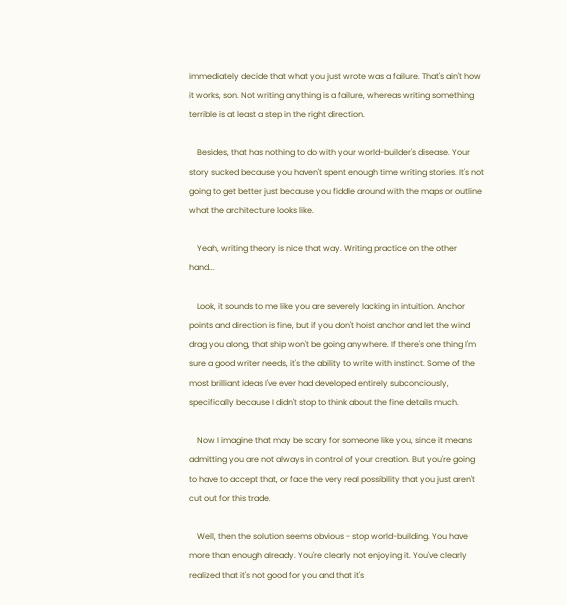immediately decide that what you just wrote was a failure. That's ain't how it works, son. Not writing anything is a failure, whereas writing something terrible is at least a step in the right direction.

    Besides, that has nothing to do with your world-builder's disease. Your story sucked because you haven't spent enough time writing stories. It's not going to get better just because you fiddle around with the maps or outline what the architecture looks like.

    Yeah, writing theory is nice that way. Writing practice on the other hand...

    Look, it sounds to me like you are severely lacking in intuition. Anchor points and direction is fine, but if you don't hoist anchor and let the wind drag you along, that ship won't be going anywhere. If there's one thing I'm sure a good writer needs, it's the ability to write with instinct. Some of the most brilliant ideas I've ever had developed entirely subconciously, specifically because I didn't stop to think about the fine details much.

    Now I imagine that may be scary for someone like you, since it means admitting you are not always in control of your creation. But you're going to have to accept that, or face the very real possibility that you just aren't cut out for this trade.

    Well, then the solution seems obvious - stop world-building. You have more than enough already. You're clearly not enjoying it. You've clearly realized that it's not good for you and that it's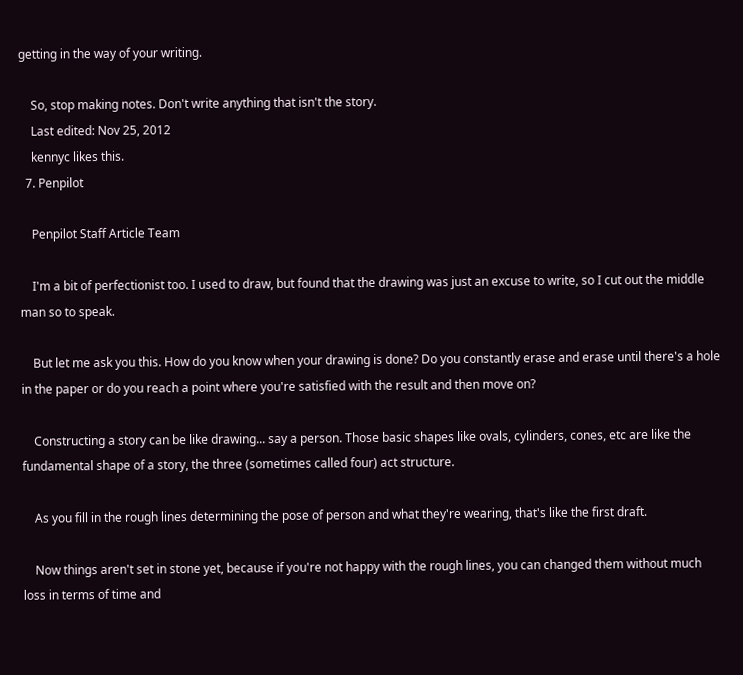getting in the way of your writing.

    So, stop making notes. Don't write anything that isn't the story.
    Last edited: Nov 25, 2012
    kennyc likes this.
  7. Penpilot

    Penpilot Staff Article Team

    I'm a bit of perfectionist too. I used to draw, but found that the drawing was just an excuse to write, so I cut out the middle man so to speak.

    But let me ask you this. How do you know when your drawing is done? Do you constantly erase and erase until there's a hole in the paper or do you reach a point where you're satisfied with the result and then move on?

    Constructing a story can be like drawing... say a person. Those basic shapes like ovals, cylinders, cones, etc are like the fundamental shape of a story, the three (sometimes called four) act structure.

    As you fill in the rough lines determining the pose of person and what they're wearing, that's like the first draft.

    Now things aren't set in stone yet, because if you're not happy with the rough lines, you can changed them without much loss in terms of time and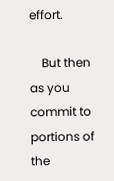effort.

    But then as you commit to portions of the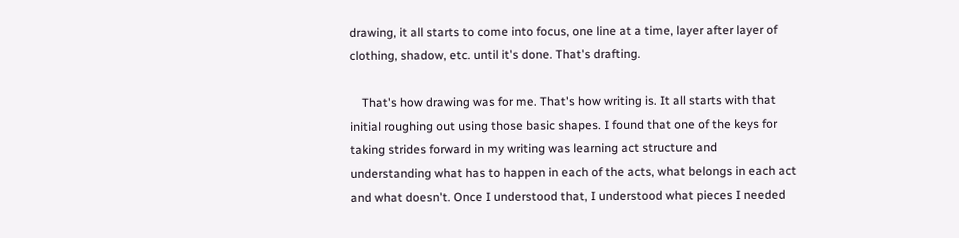drawing, it all starts to come into focus, one line at a time, layer after layer of clothing, shadow, etc. until it's done. That's drafting.

    That's how drawing was for me. That's how writing is. It all starts with that initial roughing out using those basic shapes. I found that one of the keys for taking strides forward in my writing was learning act structure and understanding what has to happen in each of the acts, what belongs in each act and what doesn't. Once I understood that, I understood what pieces I needed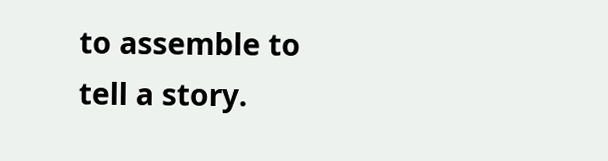to assemble to tell a story.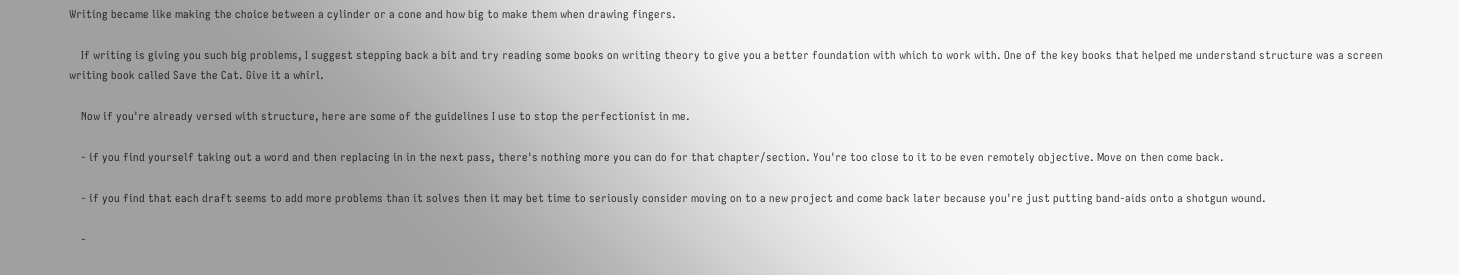Writing became like making the choice between a cylinder or a cone and how big to make them when drawing fingers.

    If writing is giving you such big problems, I suggest stepping back a bit and try reading some books on writing theory to give you a better foundation with which to work with. One of the key books that helped me understand structure was a screen writing book called Save the Cat. Give it a whirl.

    Now if you're already versed with structure, here are some of the guidelines I use to stop the perfectionist in me.

    - if you find yourself taking out a word and then replacing in in the next pass, there's nothing more you can do for that chapter/section. You're too close to it to be even remotely objective. Move on then come back.

    - if you find that each draft seems to add more problems than it solves then it may bet time to seriously consider moving on to a new project and come back later because you're just putting band-aids onto a shotgun wound.

    -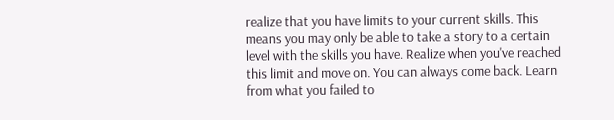realize that you have limits to your current skills. This means you may only be able to take a story to a certain level with the skills you have. Realize when you've reached this limit and move on. You can always come back. Learn from what you failed to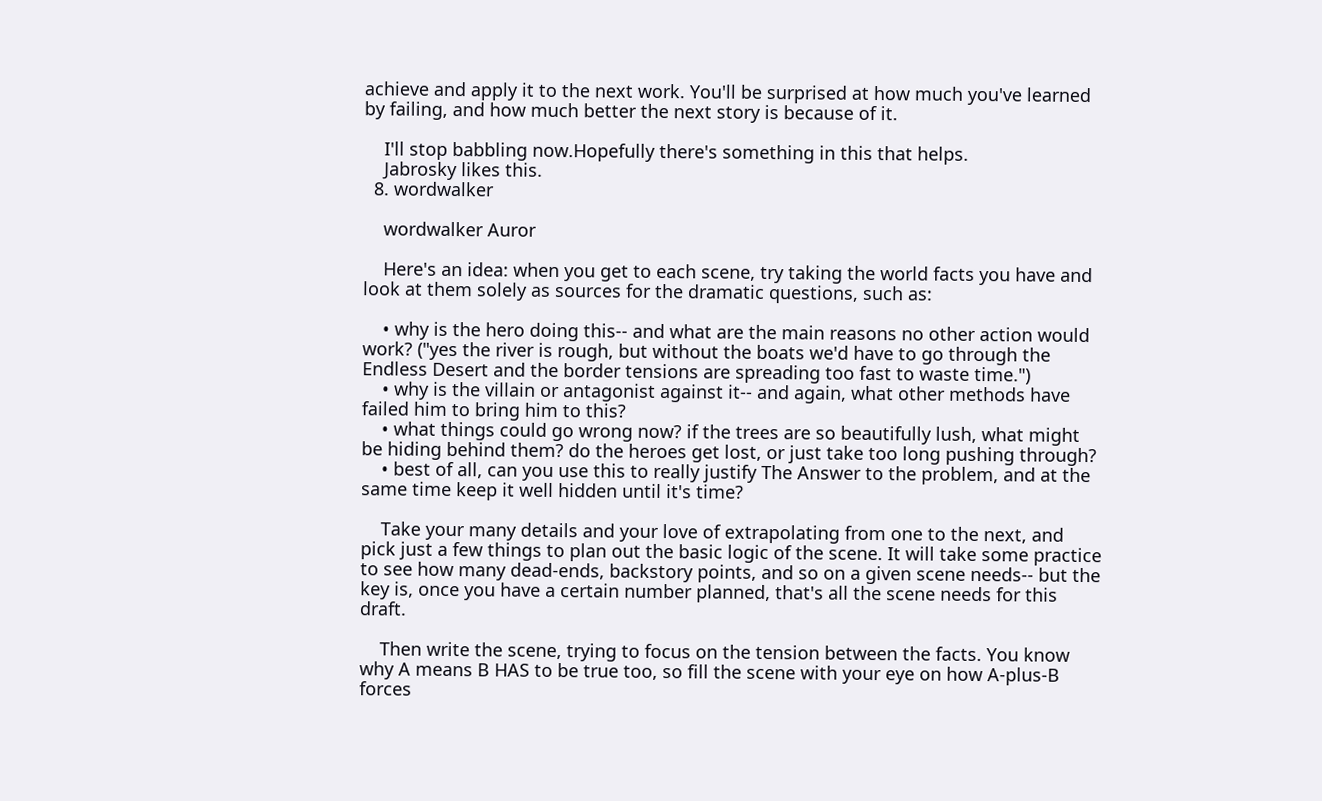achieve and apply it to the next work. You'll be surprised at how much you've learned by failing, and how much better the next story is because of it.

    I'll stop babbling now.Hopefully there's something in this that helps.
    Jabrosky likes this.
  8. wordwalker

    wordwalker Auror

    Here's an idea: when you get to each scene, try taking the world facts you have and look at them solely as sources for the dramatic questions, such as:

    • why is the hero doing this-- and what are the main reasons no other action would work? ("yes the river is rough, but without the boats we'd have to go through the Endless Desert and the border tensions are spreading too fast to waste time.")
    • why is the villain or antagonist against it-- and again, what other methods have failed him to bring him to this?
    • what things could go wrong now? if the trees are so beautifully lush, what might be hiding behind them? do the heroes get lost, or just take too long pushing through?
    • best of all, can you use this to really justify The Answer to the problem, and at the same time keep it well hidden until it's time?

    Take your many details and your love of extrapolating from one to the next, and pick just a few things to plan out the basic logic of the scene. It will take some practice to see how many dead-ends, backstory points, and so on a given scene needs-- but the key is, once you have a certain number planned, that's all the scene needs for this draft.

    Then write the scene, trying to focus on the tension between the facts. You know why A means B HAS to be true too, so fill the scene with your eye on how A-plus-B forces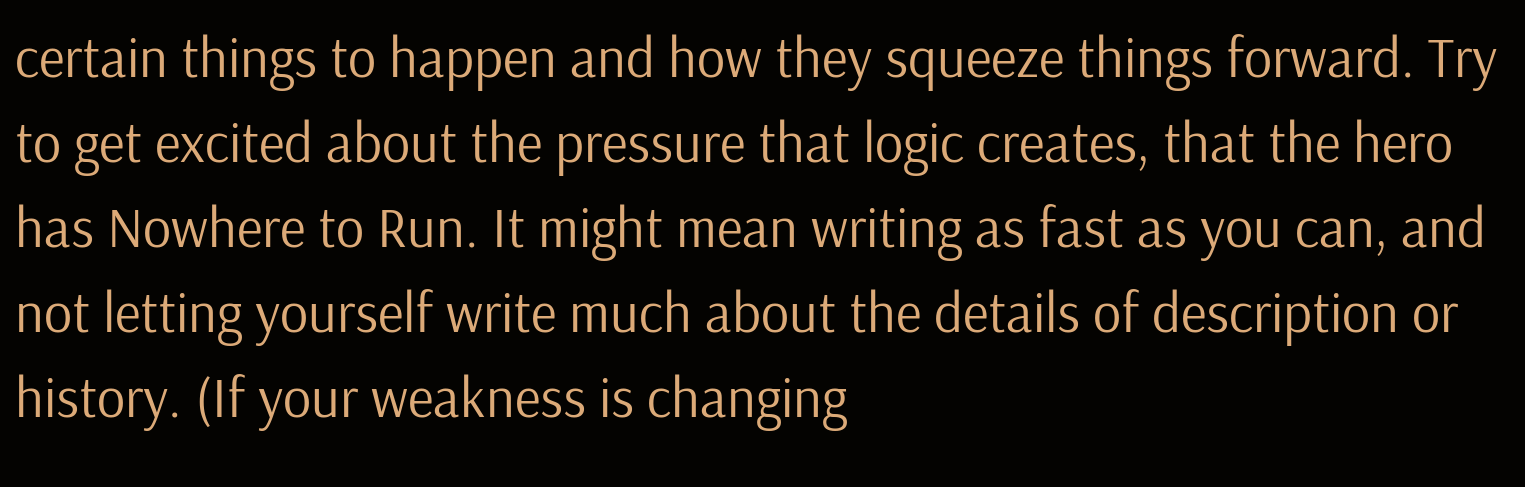certain things to happen and how they squeeze things forward. Try to get excited about the pressure that logic creates, that the hero has Nowhere to Run. It might mean writing as fast as you can, and not letting yourself write much about the details of description or history. (If your weakness is changing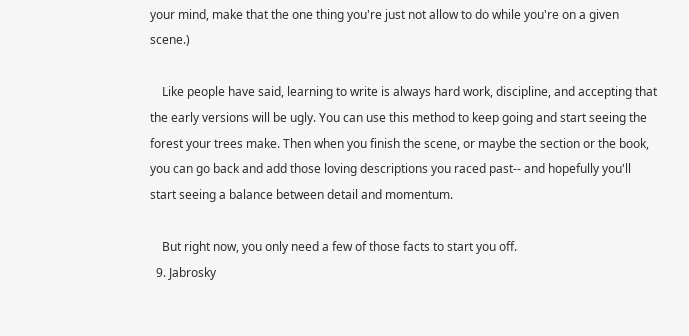your mind, make that the one thing you're just not allow to do while you're on a given scene.)

    Like people have said, learning to write is always hard work, discipline, and accepting that the early versions will be ugly. You can use this method to keep going and start seeing the forest your trees make. Then when you finish the scene, or maybe the section or the book, you can go back and add those loving descriptions you raced past-- and hopefully you'll start seeing a balance between detail and momentum.

    But right now, you only need a few of those facts to start you off.
  9. Jabrosky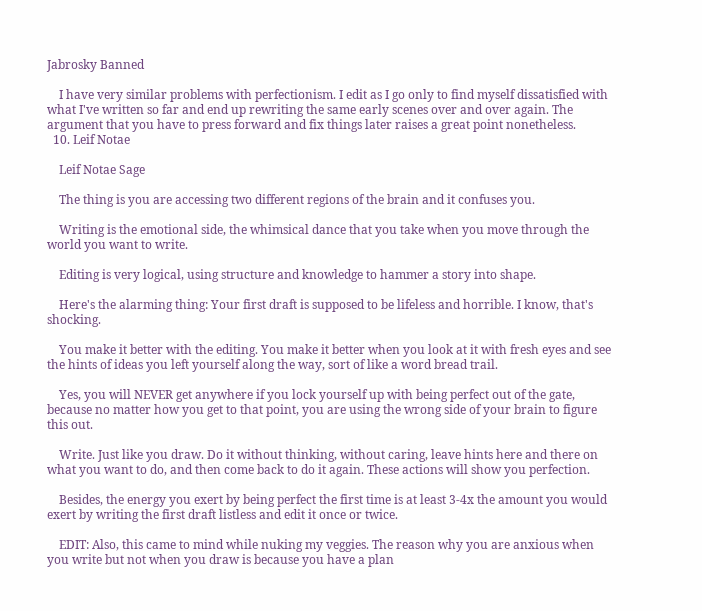Jabrosky Banned

    I have very similar problems with perfectionism. I edit as I go only to find myself dissatisfied with what I've written so far and end up rewriting the same early scenes over and over again. The argument that you have to press forward and fix things later raises a great point nonetheless.
  10. Leif Notae

    Leif Notae Sage

    The thing is you are accessing two different regions of the brain and it confuses you.

    Writing is the emotional side, the whimsical dance that you take when you move through the world you want to write.

    Editing is very logical, using structure and knowledge to hammer a story into shape.

    Here's the alarming thing: Your first draft is supposed to be lifeless and horrible. I know, that's shocking.

    You make it better with the editing. You make it better when you look at it with fresh eyes and see the hints of ideas you left yourself along the way, sort of like a word bread trail.

    Yes, you will NEVER get anywhere if you lock yourself up with being perfect out of the gate, because no matter how you get to that point, you are using the wrong side of your brain to figure this out.

    Write. Just like you draw. Do it without thinking, without caring, leave hints here and there on what you want to do, and then come back to do it again. These actions will show you perfection.

    Besides, the energy you exert by being perfect the first time is at least 3-4x the amount you would exert by writing the first draft listless and edit it once or twice.

    EDIT: Also, this came to mind while nuking my veggies. The reason why you are anxious when you write but not when you draw is because you have a plan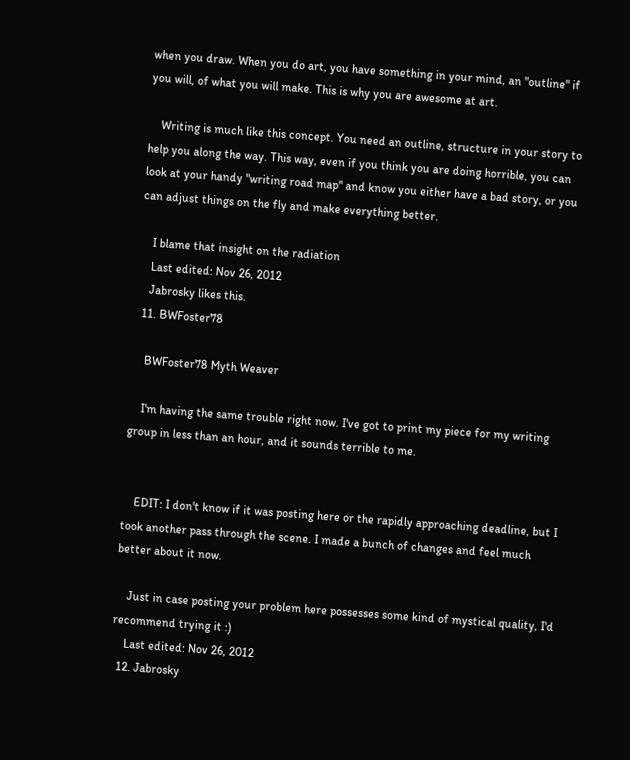when you draw. When you do art, you have something in your mind, an "outline" if you will, of what you will make. This is why you are awesome at art.

    Writing is much like this concept. You need an outline, structure in your story to help you along the way. This way, even if you think you are doing horrible, you can look at your handy "writing road map" and know you either have a bad story, or you can adjust things on the fly and make everything better.

    I blame that insight on the radiation
    Last edited: Nov 26, 2012
    Jabrosky likes this.
  11. BWFoster78

    BWFoster78 Myth Weaver

    I'm having the same trouble right now. I've got to print my piece for my writing group in less than an hour, and it sounds terrible to me.


    EDIT: I don't know if it was posting here or the rapidly approaching deadline, but I took another pass through the scene. I made a bunch of changes and feel much better about it now.

    Just in case posting your problem here possesses some kind of mystical quality, I'd recommend trying it :)
    Last edited: Nov 26, 2012
  12. Jabrosky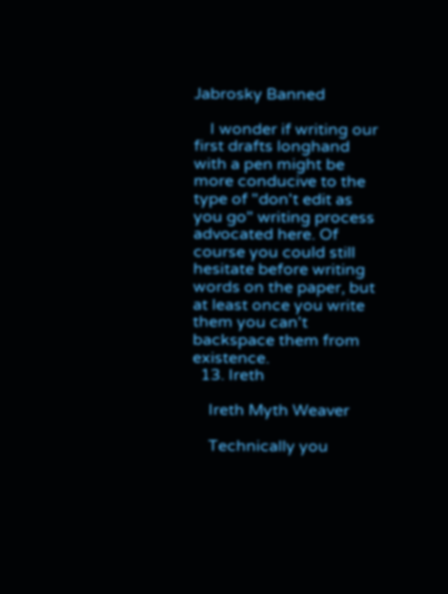Jabrosky Banned

    I wonder if writing our first drafts longhand with a pen might be more conducive to the type of "don't edit as you go" writing process advocated here. Of course you could still hesitate before writing words on the paper, but at least once you write them you can't backspace them from existence.
  13. Ireth

    Ireth Myth Weaver

    Technically you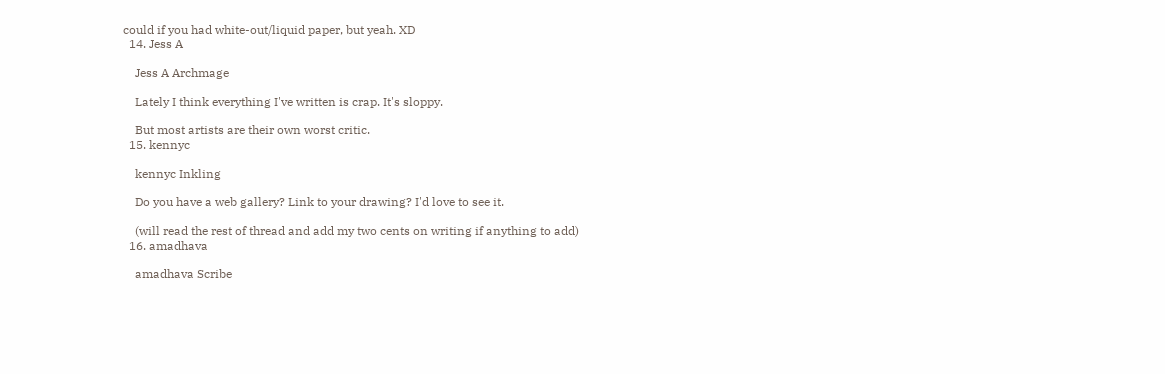could if you had white-out/liquid paper, but yeah. XD
  14. Jess A

    Jess A Archmage

    Lately I think everything I've written is crap. It's sloppy.

    But most artists are their own worst critic.
  15. kennyc

    kennyc Inkling

    Do you have a web gallery? Link to your drawing? I'd love to see it.

    (will read the rest of thread and add my two cents on writing if anything to add)
  16. amadhava

    amadhava Scribe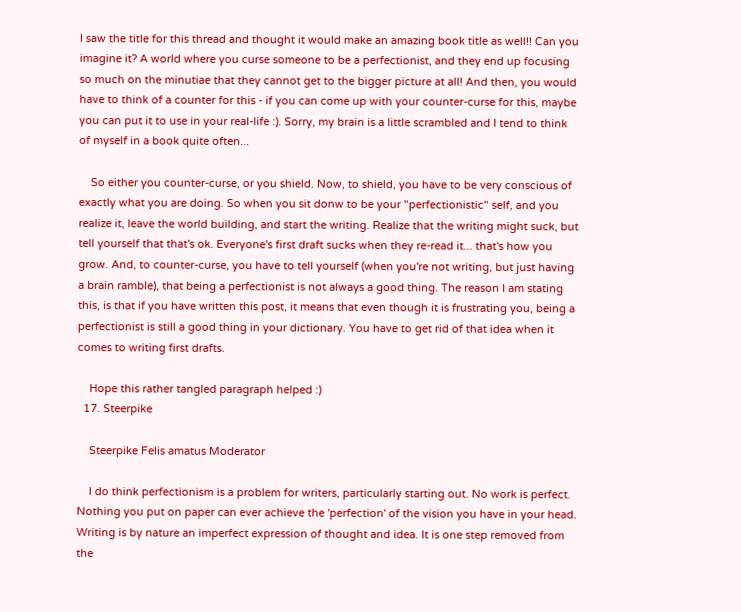I saw the title for this thread and thought it would make an amazing book title as well!! Can you imagine it? A world where you curse someone to be a perfectionist, and they end up focusing so much on the minutiae that they cannot get to the bigger picture at all! And then, you would have to think of a counter for this - if you can come up with your counter-curse for this, maybe you can put it to use in your real-life :). Sorry, my brain is a little scrambled and I tend to think of myself in a book quite often...

    So either you counter-curse, or you shield. Now, to shield, you have to be very conscious of exactly what you are doing. So when you sit donw to be your "perfectionistic" self, and you realize it, leave the world building, and start the writing. Realize that the writing might suck, but tell yourself that that's ok. Everyone's first draft sucks when they re-read it... that's how you grow. And, to counter-curse, you have to tell yourself (when you're not writing, but just having a brain ramble), that being a perfectionist is not always a good thing. The reason I am stating this, is that if you have written this post, it means that even though it is frustrating you, being a perfectionist is still a good thing in your dictionary. You have to get rid of that idea when it comes to writing first drafts.

    Hope this rather tangled paragraph helped :)
  17. Steerpike

    Steerpike Felis amatus Moderator

    I do think perfectionism is a problem for writers, particularly starting out. No work is perfect. Nothing you put on paper can ever achieve the 'perfection' of the vision you have in your head. Writing is by nature an imperfect expression of thought and idea. It is one step removed from the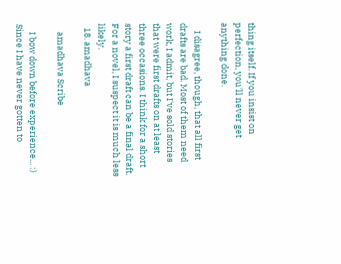thing itself. If you insist on perfection, you'll never get anything done.

    I disagree, though, that all first drafts are bad. Most of them need work, I admit, but I've sold stories that were first drafts on at least three occasions. I think for a short story a first draft can be a final draft. For a novel, I suspect it is much less likely.
  18. amadhava

    amadhava Scribe

    I bow down before experience... :) Since I have never gotten to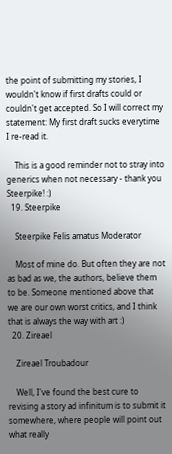the point of submitting my stories, I wouldn't know if first drafts could or couldn't get accepted. So I will correct my statement: My first draft sucks everytime I re-read it.

    This is a good reminder not to stray into generics when not necessary - thank you Steerpike! :)
  19. Steerpike

    Steerpike Felis amatus Moderator

    Most of mine do. But often they are not as bad as we, the authors, believe them to be. Someone mentioned above that we are our own worst critics, and I think that is always the way with art :)
  20. Zireael

    Zireael Troubadour

    Well, I've found the best cure to revising a story ad infinitum is to submit it somewhere, where people will point out what really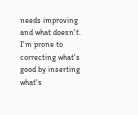needs improving and what doesn't. I'm prone to correcting what's good by inserting what's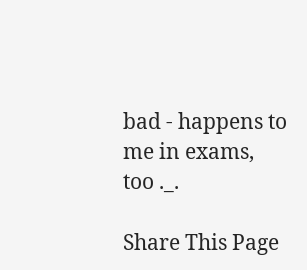bad - happens to me in exams, too ._.

Share This Page